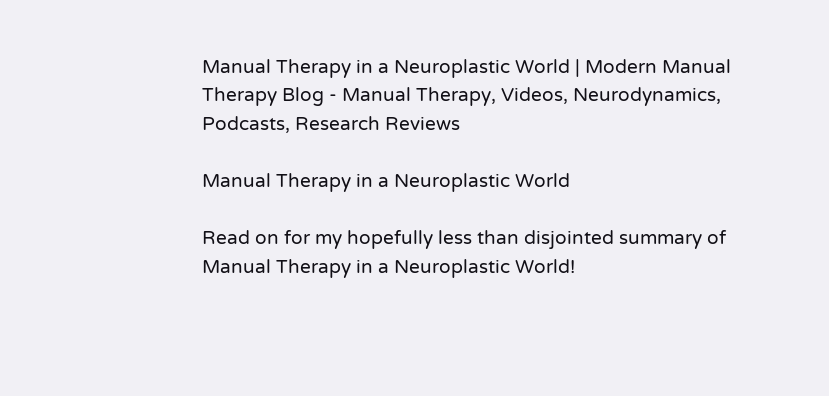Manual Therapy in a Neuroplastic World | Modern Manual Therapy Blog - Manual Therapy, Videos, Neurodynamics, Podcasts, Research Reviews

Manual Therapy in a Neuroplastic World

Read on for my hopefully less than disjointed summary of Manual Therapy in a Neuroplastic World!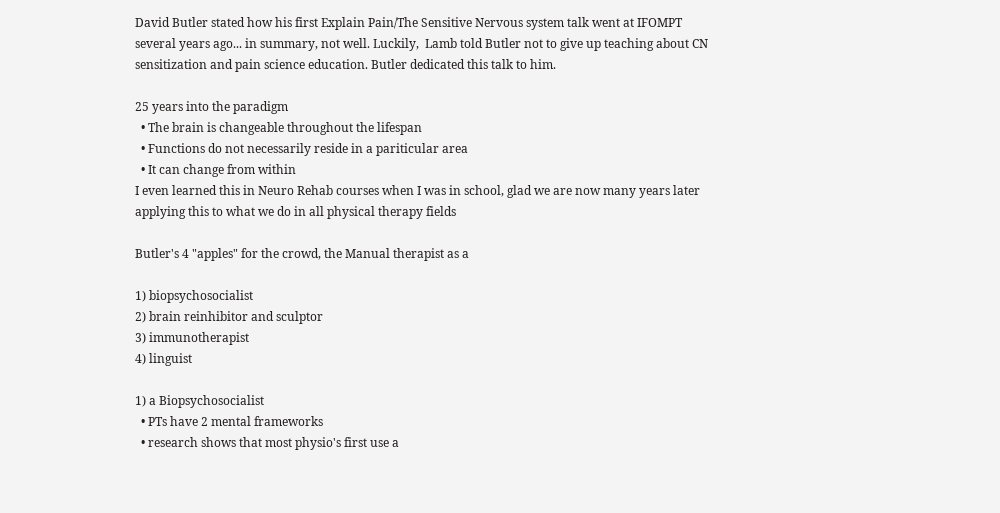David Butler stated how his first Explain Pain/The Sensitive Nervous system talk went at IFOMPT several years ago... in summary, not well. Luckily,  Lamb told Butler not to give up teaching about CN sensitization and pain science education. Butler dedicated this talk to him.

25 years into the paradigm
  • The brain is changeable throughout the lifespan
  • Functions do not necessarily reside in a pariticular area
  • It can change from within
I even learned this in Neuro Rehab courses when I was in school, glad we are now many years later applying this to what we do in all physical therapy fields

Butler's 4 "apples" for the crowd, the Manual therapist as a

1) biopsychosocialist
2) brain reinhibitor and sculptor
3) immunotherapist
4) linguist

1) a Biopsychosocialist
  • PTs have 2 mental frameworks
  • research shows that most physio's first use a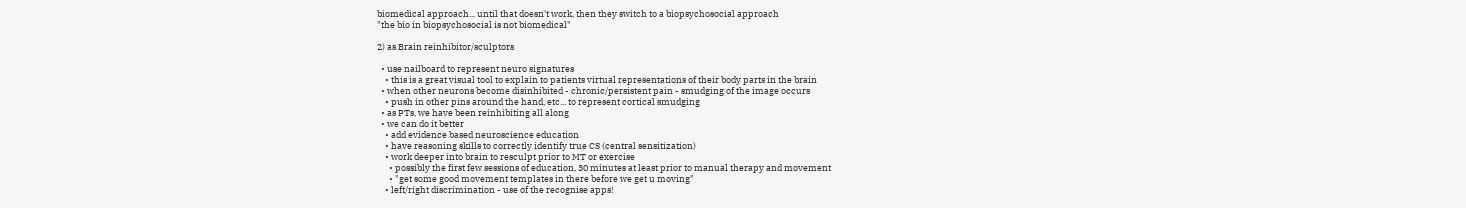biomedical approach... until that doesn't work, then they switch to a biopsychosocial approach
"the bio in biopsychosocial is not biomedical"

2) as Brain reinhibitor/sculptors

  • use nailboard to represent neuro signatures
    • this is a great visual tool to explain to patients virtual representations of their body parts in the brain
  • when other neurons become disinhibited - chronic/persistent pain - smudging of the image occurs
    • push in other pins around the hand, etc... to represent cortical smudging
  • as PTs, we have been reinhibiting all along
  • we can do it better
    • add evidence based neuroscience education
    • have reasoning skills to correctly identify true CS (central sensitization)
    • work deeper into brain to resculpt prior to MT or exercise
      • possibly the first few sessions of education, 30 minutes at least prior to manual therapy and movement
      • "get some good movement templates in there before we get u moving"
    • left/right discrimination - use of the recognise apps!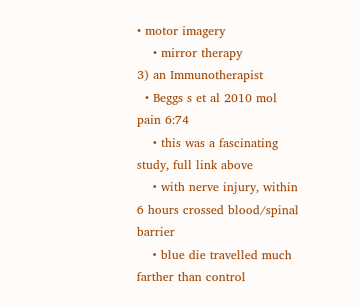• motor imagery
    • mirror therapy
3) an Immunotherapist
  • Beggs s et al 2010 mol pain 6:74
    • this was a fascinating study, full link above
    • with nerve injury, within 6 hours crossed blood/spinal barrier
    • blue die travelled much farther than control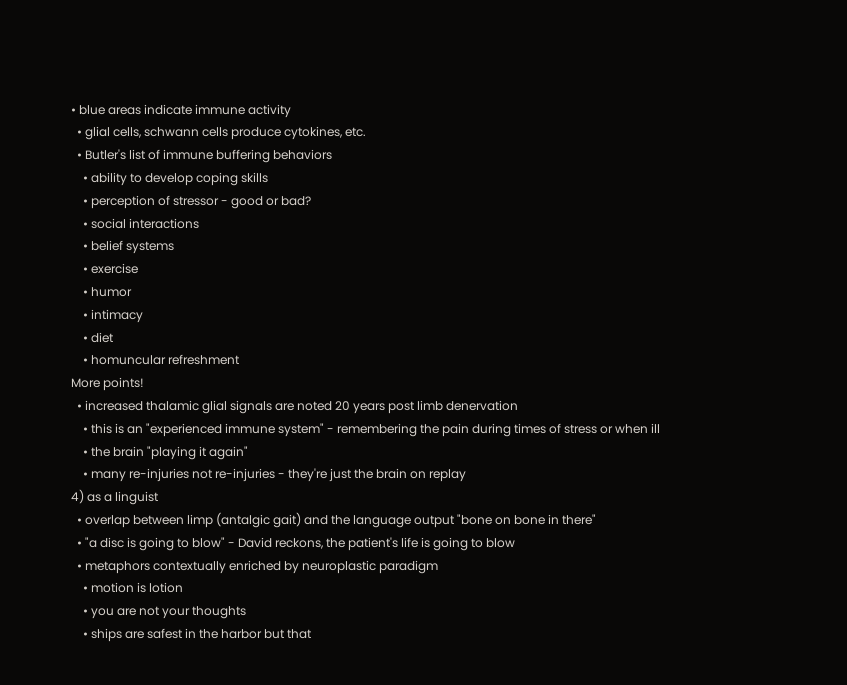• blue areas indicate immune activity
  • glial cells, schwann cells produce cytokines, etc.
  • Butler's list of immune buffering behaviors
    • ability to develop coping skills
    • perception of stressor - good or bad?
    • social interactions
    • belief systems
    • exercise
    • humor
    • intimacy
    • diet
    • homuncular refreshment
More points!
  • increased thalamic glial signals are noted 20 years post limb denervation
    • this is an "experienced immune system" - remembering the pain during times of stress or when ill
    • the brain "playing it again"
    • many re-injuries not re-injuries - they're just the brain on replay
4) as a linguist
  • overlap between limp (antalgic gait) and the language output "bone on bone in there"
  • "a disc is going to blow" - David reckons, the patient's life is going to blow
  • metaphors contextually enriched by neuroplastic paradigm
    • motion is lotion
    • you are not your thoughts
    • ships are safest in the harbor but that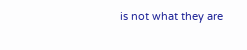is not what they are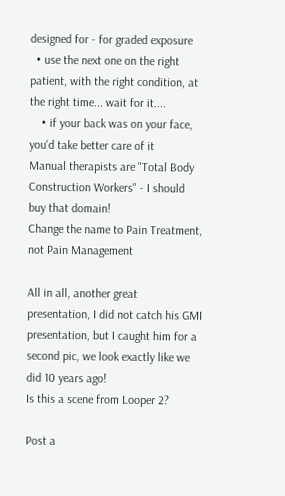designed for - for graded exposure
  • use the next one on the right patient, with the right condition, at the right time... wait for it....
    • if your back was on your face, you'd take better care of it
Manual therapists are "Total Body Construction Workers" - I should buy that domain!
Change the name to Pain Treatment, not Pain Management

All in all, another great presentation, I did not catch his GMI presentation, but I caught him for a second pic, we look exactly like we did 10 years ago!
Is this a scene from Looper 2?

Post a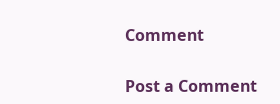Comment

Post a Comment